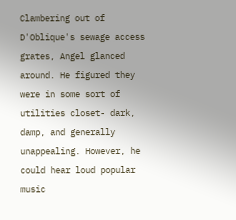Clambering out of D'Oblique's sewage access grates, Angel glanced around. He figured they were in some sort of utilities closet- dark, damp, and generally unappealing. However, he could hear loud popular music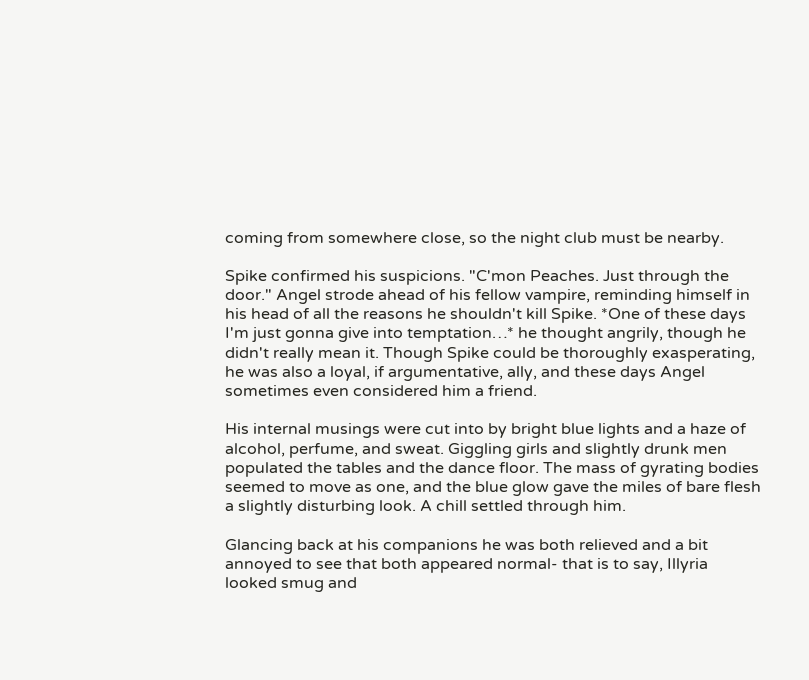coming from somewhere close, so the night club must be nearby.

Spike confirmed his suspicions. "C'mon Peaches. Just through the door." Angel strode ahead of his fellow vampire, reminding himself in his head of all the reasons he shouldn't kill Spike. *One of these days I'm just gonna give into temptation…* he thought angrily, though he didn't really mean it. Though Spike could be thoroughly exasperating, he was also a loyal, if argumentative, ally, and these days Angel sometimes even considered him a friend.

His internal musings were cut into by bright blue lights and a haze of alcohol, perfume, and sweat. Giggling girls and slightly drunk men populated the tables and the dance floor. The mass of gyrating bodies seemed to move as one, and the blue glow gave the miles of bare flesh a slightly disturbing look. A chill settled through him.

Glancing back at his companions he was both relieved and a bit annoyed to see that both appeared normal- that is to say, Illyria looked smug and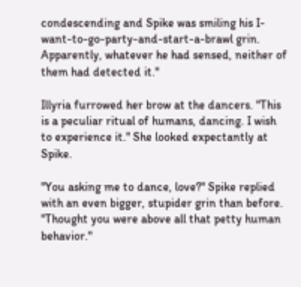condescending and Spike was smiling his I-want-to-go-party-and-start-a-brawl grin. Apparently, whatever he had sensed, neither of them had detected it."

Illyria furrowed her brow at the dancers. "This is a peculiar ritual of humans, dancing. I wish to experience it." She looked expectantly at Spike.

"You asking me to dance, love?" Spike replied with an even bigger, stupider grin than before. "Thought you were above all that petty human behavior."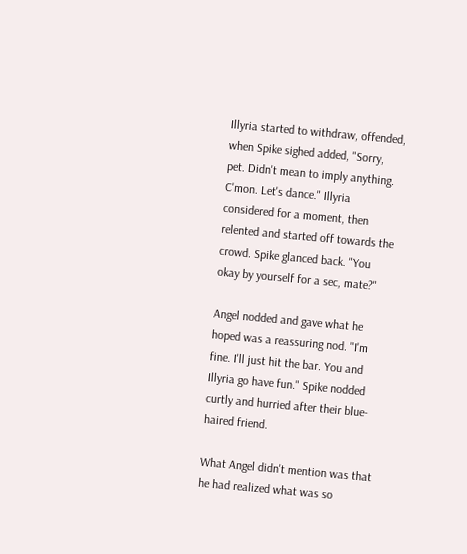Illyria started to withdraw, offended, when Spike sighed added, "Sorry, pet. Didn't mean to imply anything. C'mon. Let's dance." Illyria considered for a moment, then relented and started off towards the crowd. Spike glanced back. "You okay by yourself for a sec, mate?"

Angel nodded and gave what he hoped was a reassuring nod. "I'm fine. I'll just hit the bar. You and Illyria go have fun." Spike nodded curtly and hurried after their blue-haired friend.

What Angel didn't mention was that he had realized what was so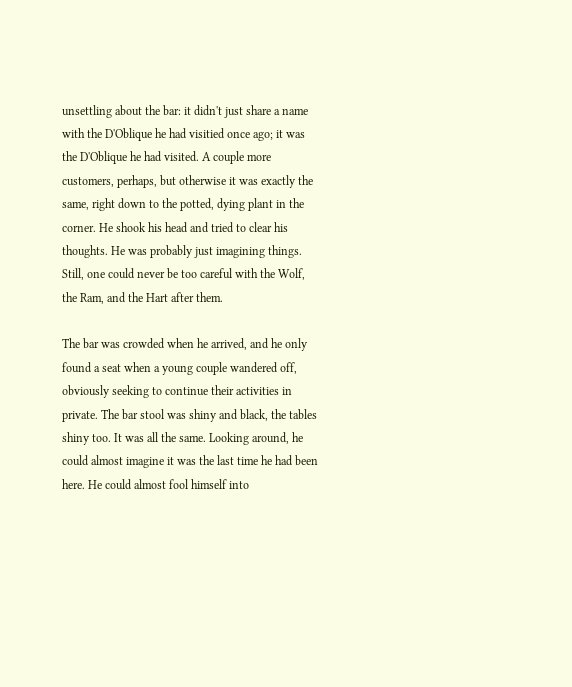unsettling about the bar: it didn't just share a name with the D'Oblique he had visitied once ago; it was the D'Oblique he had visited. A couple more customers, perhaps, but otherwise it was exactly the same, right down to the potted, dying plant in the corner. He shook his head and tried to clear his thoughts. He was probably just imagining things. Still, one could never be too careful with the Wolf, the Ram, and the Hart after them.

The bar was crowded when he arrived, and he only found a seat when a young couple wandered off, obviously seeking to continue their activities in private. The bar stool was shiny and black, the tables shiny too. It was all the same. Looking around, he could almost imagine it was the last time he had been here. He could almost fool himself into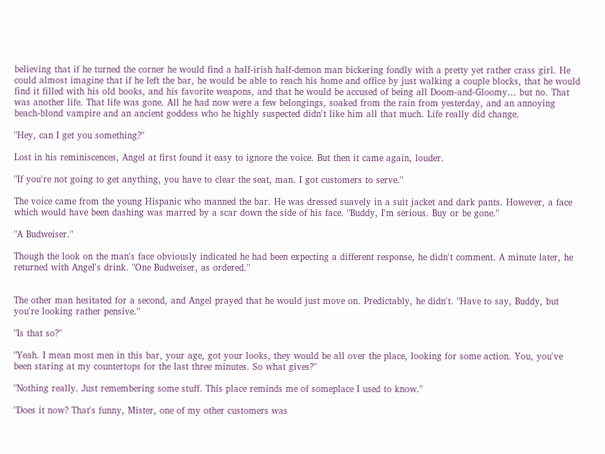believing that if he turned the corner he would find a half-irish half-demon man bickering fondly with a pretty yet rather crass girl. He could almost imagine that if he left the bar, he would be able to reach his home and office by just walking a couple blocks, that he would find it filled with his old books, and his favorite weapons, and that he would be accused of being all Doom-and-Gloomy… but no. That was another life. That life was gone. All he had now were a few belongings, soaked from the rain from yesterday, and an annoying beach-blond vampire and an ancient goddess who he highly suspected didn't like him all that much. Life really did change.

"Hey, can I get you something?"

Lost in his reminiscences, Angel at first found it easy to ignore the voice. But then it came again, louder.

"If you're not going to get anything, you have to clear the seat, man. I got customers to serve."

The voice came from the young Hispanic who manned the bar. He was dressed suavely in a suit jacket and dark pants. However, a face which would have been dashing was marred by a scar down the side of his face. "Buddy, I'm serious. Buy or be gone."

"A Budweiser."

Though the look on the man's face obviously indicated he had been expecting a different response, he didn't comment. A minute later, he returned with Angel's drink. "One Budweiser, as ordered."


The other man hesitated for a second, and Angel prayed that he would just move on. Predictably, he didn't. "Have to say, Buddy, but you're looking rather pensive."

"Is that so?"

"Yeah. I mean most men in this bar, your age, got your looks, they would be all over the place, looking for some action. You, you've been staring at my countertops for the last three minutes. So what gives?"

"Nothing really. Just remembering some stuff. This place reminds me of someplace I used to know."

"Does it now? That's funny, Mister, one of my other customers was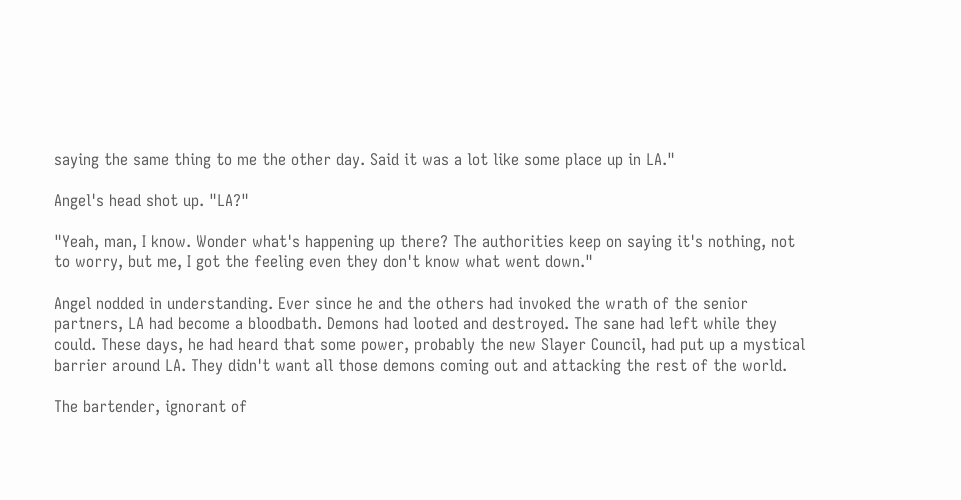saying the same thing to me the other day. Said it was a lot like some place up in LA."

Angel's head shot up. "LA?"

"Yeah, man, I know. Wonder what's happening up there? The authorities keep on saying it's nothing, not to worry, but me, I got the feeling even they don't know what went down."

Angel nodded in understanding. Ever since he and the others had invoked the wrath of the senior partners, LA had become a bloodbath. Demons had looted and destroyed. The sane had left while they could. These days, he had heard that some power, probably the new Slayer Council, had put up a mystical barrier around LA. They didn't want all those demons coming out and attacking the rest of the world.

The bartender, ignorant of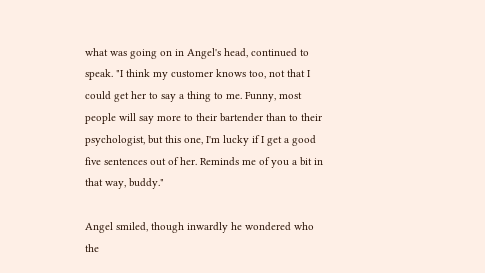what was going on in Angel's head, continued to speak. "I think my customer knows too, not that I could get her to say a thing to me. Funny, most people will say more to their bartender than to their psychologist, but this one, I'm lucky if I get a good five sentences out of her. Reminds me of you a bit in that way, buddy."

Angel smiled, though inwardly he wondered who the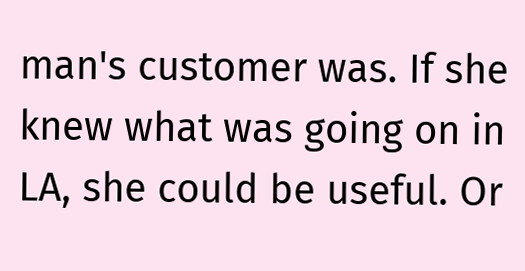man's customer was. If she knew what was going on in LA, she could be useful. Or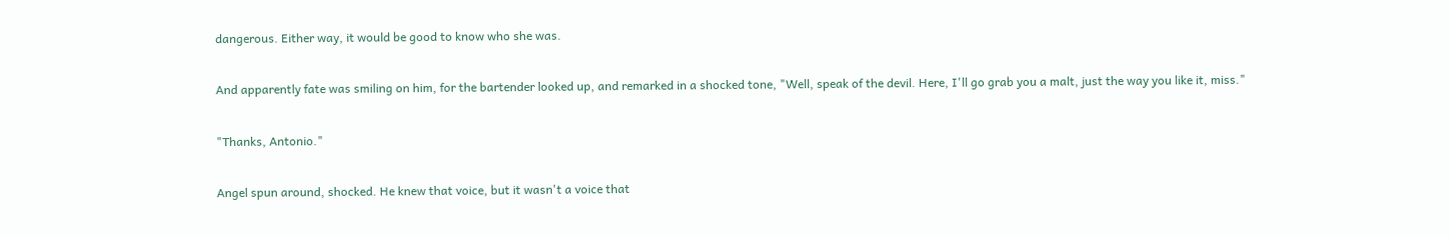dangerous. Either way, it would be good to know who she was.

And apparently fate was smiling on him, for the bartender looked up, and remarked in a shocked tone, "Well, speak of the devil. Here, I'll go grab you a malt, just the way you like it, miss."

"Thanks, Antonio."

Angel spun around, shocked. He knew that voice, but it wasn't a voice that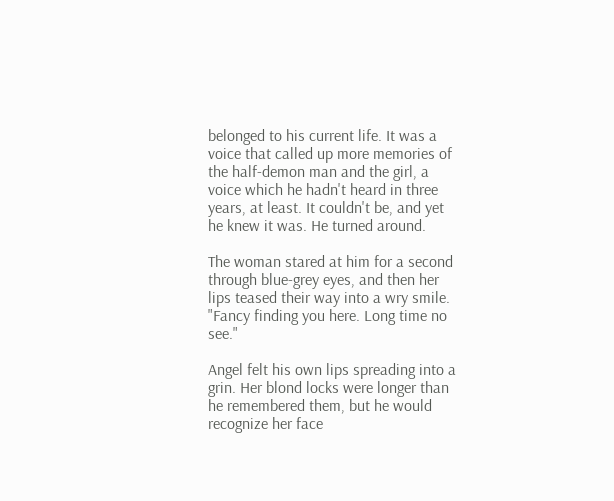belonged to his current life. It was a voice that called up more memories of the half-demon man and the girl, a voice which he hadn't heard in three years, at least. It couldn't be, and yet he knew it was. He turned around.

The woman stared at him for a second through blue-grey eyes, and then her lips teased their way into a wry smile. "Fancy finding you here. Long time no see."

Angel felt his own lips spreading into a grin. Her blond locks were longer than he remembered them, but he would recognize her face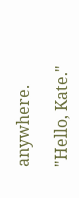anywhere.

"Hello, Kate."